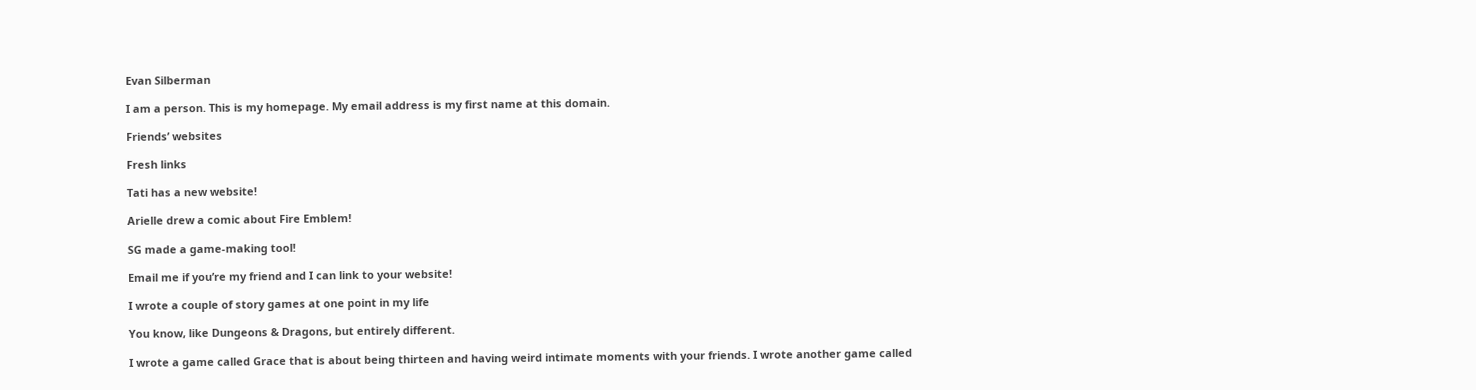Evan Silberman

I am a person. This is my homepage. My email address is my first name at this domain.

Friends’ websites

Fresh links

Tati has a new website!

Arielle drew a comic about Fire Emblem!

SG made a game-making tool!

Email me if you’re my friend and I can link to your website!

I wrote a couple of story games at one point in my life

You know, like Dungeons & Dragons, but entirely different.

I wrote a game called Grace that is about being thirteen and having weird intimate moments with your friends. I wrote another game called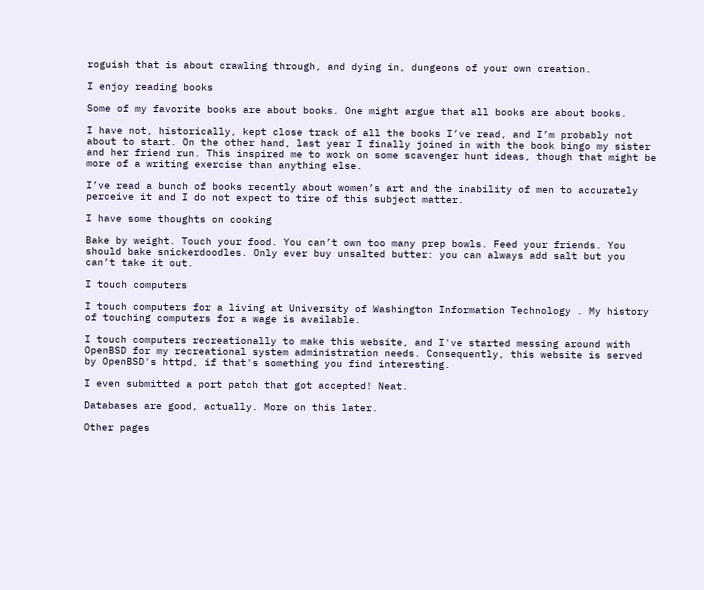roguish that is about crawling through, and dying in, dungeons of your own creation.

I enjoy reading books

Some of my favorite books are about books. One might argue that all books are about books.

I have not, historically, kept close track of all the books I’ve read, and I’m probably not about to start. On the other hand, last year I finally joined in with the book bingo my sister and her friend run. This inspired me to work on some scavenger hunt ideas, though that might be more of a writing exercise than anything else.

I’ve read a bunch of books recently about women’s art and the inability of men to accurately perceive it and I do not expect to tire of this subject matter.

I have some thoughts on cooking

Bake by weight. Touch your food. You can’t own too many prep bowls. Feed your friends. You should bake snickerdoodles. Only ever buy unsalted butter: you can always add salt but you can’t take it out.

I touch computers

I touch computers for a living at University of Washington Information Technology . My history of touching computers for a wage is available.

I touch computers recreationally to make this website, and I've started messing around with OpenBSD for my recreational system administration needs. Consequently, this website is served by OpenBSD's httpd, if that's something you find interesting.

I even submitted a port patch that got accepted! Neat.

Databases are good, actually. More on this later.

Other pages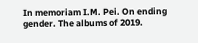In memoriam I.M. Pei. On ending gender. The albums of 2019.